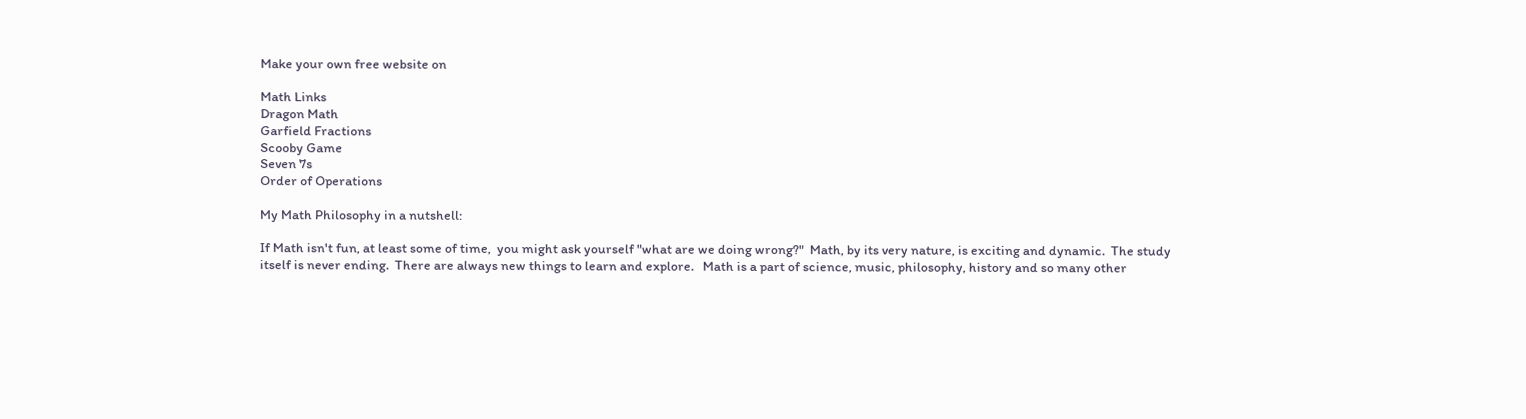Make your own free website on

Math Links
Dragon Math
Garfield Fractions
Scooby Game
Seven 7s
Order of Operations

My Math Philosophy in a nutshell:

If Math isn't fun, at least some of time,  you might ask yourself "what are we doing wrong?"  Math, by its very nature, is exciting and dynamic.  The study itself is never ending.  There are always new things to learn and explore.   Math is a part of science, music, philosophy, history and so many other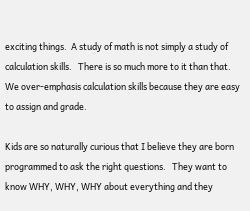exciting things.  A study of math is not simply a study of calculation skills.   There is so much more to it than that.  We over-emphasis calculation skills because they are easy to assign and grade.

Kids are so naturally curious that I believe they are born programmed to ask the right questions.   They want to know WHY, WHY, WHY about everything and they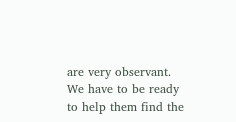are very observant.  We have to be ready to help them find the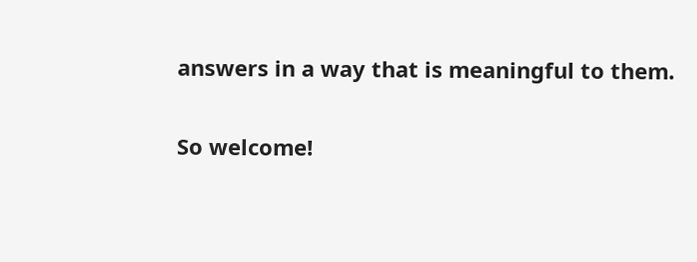answers in a way that is meaningful to them.

So welcome!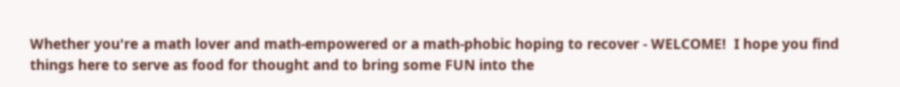Whether you're a math lover and math-empowered or a math-phobic hoping to recover - WELCOME!  I hope you find things here to serve as food for thought and to bring some FUN into the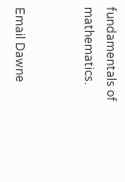fundamentals of mathematics.


Email Dawne